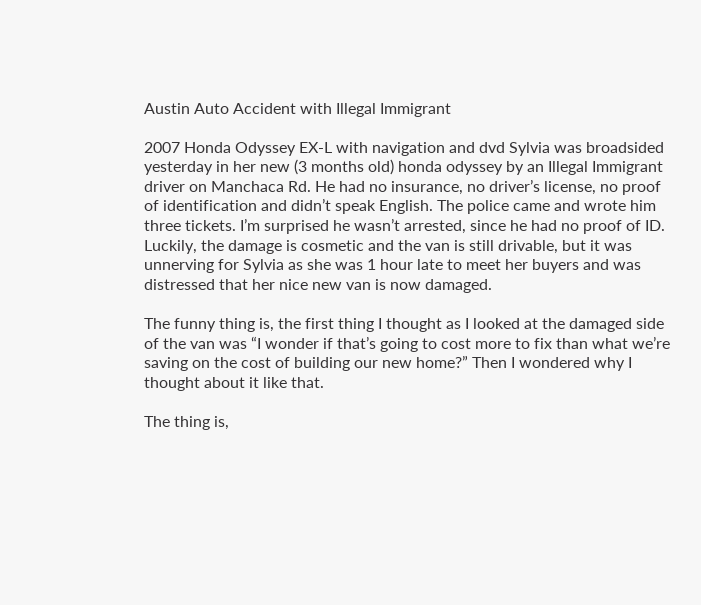Austin Auto Accident with Illegal Immigrant

2007 Honda Odyssey EX-L with navigation and dvd Sylvia was broadsided yesterday in her new (3 months old) honda odyssey by an Illegal Immigrant driver on Manchaca Rd. He had no insurance, no driver’s license, no proof of identification and didn’t speak English. The police came and wrote him three tickets. I’m surprised he wasn’t arrested, since he had no proof of ID. Luckily, the damage is cosmetic and the van is still drivable, but it was unnerving for Sylvia as she was 1 hour late to meet her buyers and was distressed that her nice new van is now damaged.

The funny thing is, the first thing I thought as I looked at the damaged side of the van was “I wonder if that’s going to cost more to fix than what we’re saving on the cost of building our new home?” Then I wondered why I thought about it like that.

The thing is,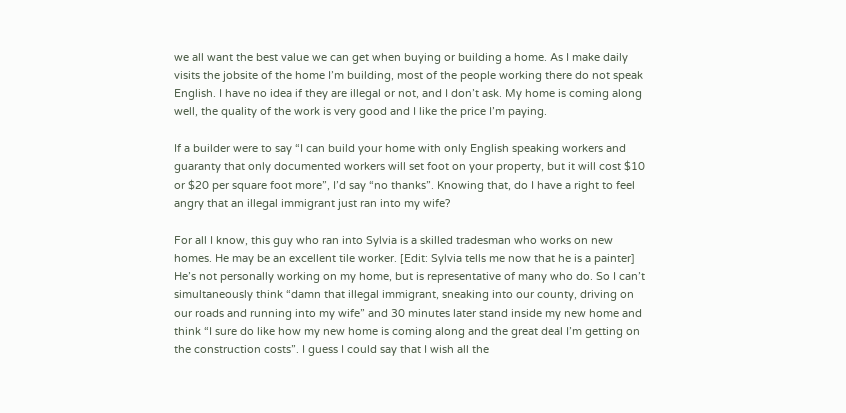we all want the best value we can get when buying or building a home. As I make daily visits the jobsite of the home I’m building, most of the people working there do not speak English. I have no idea if they are illegal or not, and I don’t ask. My home is coming along well, the quality of the work is very good and I like the price I’m paying.

If a builder were to say “I can build your home with only English speaking workers and guaranty that only documented workers will set foot on your property, but it will cost $10 or $20 per square foot more”, I’d say “no thanks”. Knowing that, do I have a right to feel angry that an illegal immigrant just ran into my wife?

For all I know, this guy who ran into Sylvia is a skilled tradesman who works on new homes. He may be an excellent tile worker. [Edit: Sylvia tells me now that he is a painter] He’s not personally working on my home, but is representative of many who do. So I can’t simultaneously think “damn that illegal immigrant, sneaking into our county, driving on our roads and running into my wife” and 30 minutes later stand inside my new home and think “I sure do like how my new home is coming along and the great deal I’m getting on the construction costs”. I guess I could say that I wish all the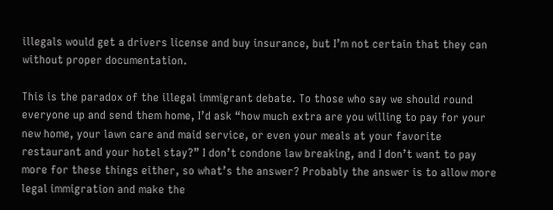illegals would get a drivers license and buy insurance, but I’m not certain that they can without proper documentation.

This is the paradox of the illegal immigrant debate. To those who say we should round everyone up and send them home, I’d ask “how much extra are you willing to pay for your new home, your lawn care and maid service, or even your meals at your favorite restaurant and your hotel stay?” I don’t condone law breaking, and I don’t want to pay more for these things either, so what’s the answer? Probably the answer is to allow more legal immigration and make the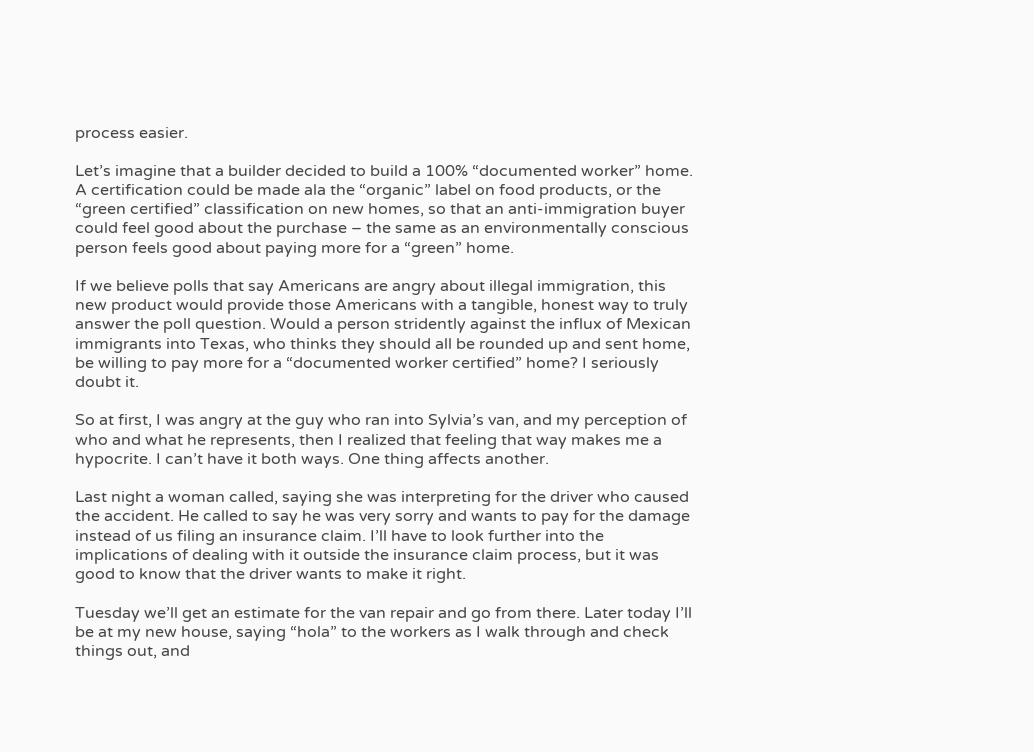process easier.

Let’s imagine that a builder decided to build a 100% “documented worker” home. A certification could be made ala the “organic” label on food products, or the “green certified” classification on new homes, so that an anti-immigration buyer could feel good about the purchase – the same as an environmentally conscious person feels good about paying more for a “green” home.

If we believe polls that say Americans are angry about illegal immigration, this new product would provide those Americans with a tangible, honest way to truly answer the poll question. Would a person stridently against the influx of Mexican immigrants into Texas, who thinks they should all be rounded up and sent home, be willing to pay more for a “documented worker certified” home? I seriously doubt it.

So at first, I was angry at the guy who ran into Sylvia’s van, and my perception of who and what he represents, then I realized that feeling that way makes me a hypocrite. I can’t have it both ways. One thing affects another.

Last night a woman called, saying she was interpreting for the driver who caused the accident. He called to say he was very sorry and wants to pay for the damage instead of us filing an insurance claim. I’ll have to look further into the implications of dealing with it outside the insurance claim process, but it was good to know that the driver wants to make it right.

Tuesday we’ll get an estimate for the van repair and go from there. Later today I’ll be at my new house, saying “hola” to the workers as I walk through and check things out, and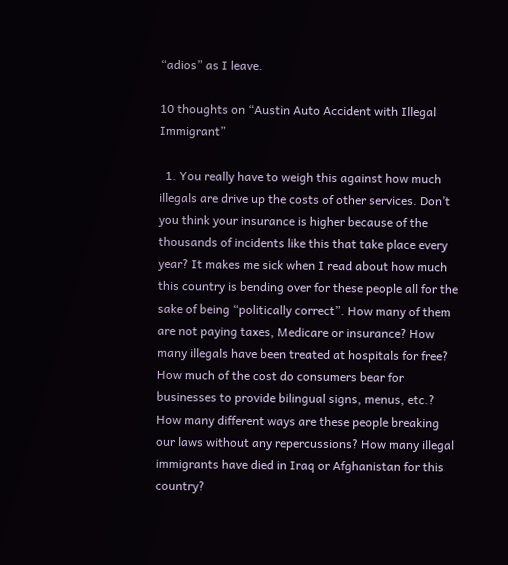“adios” as I leave.

10 thoughts on “Austin Auto Accident with Illegal Immigrant”

  1. You really have to weigh this against how much illegals are drive up the costs of other services. Don’t you think your insurance is higher because of the thousands of incidents like this that take place every year? It makes me sick when I read about how much this country is bending over for these people all for the sake of being “politically correct”. How many of them are not paying taxes, Medicare or insurance? How many illegals have been treated at hospitals for free? How much of the cost do consumers bear for businesses to provide bilingual signs, menus, etc.? How many different ways are these people breaking our laws without any repercussions? How many illegal immigrants have died in Iraq or Afghanistan for this country?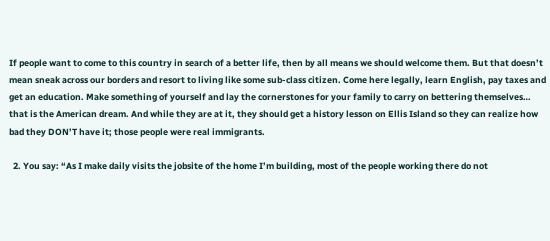If people want to come to this country in search of a better life, then by all means we should welcome them. But that doesn’t mean sneak across our borders and resort to living like some sub-class citizen. Come here legally, learn English, pay taxes and get an education. Make something of yourself and lay the cornerstones for your family to carry on bettering themselves… that is the American dream. And while they are at it, they should get a history lesson on Ellis Island so they can realize how bad they DON’T have it; those people were real immigrants.

  2. You say: “As I make daily visits the jobsite of the home I’m building, most of the people working there do not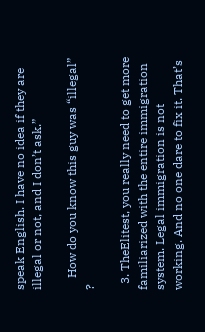speak English. I have no idea if they are illegal or not, and I don’t ask.”

    How do you know this guy was “illegal” ?

  3. TheElitest, you really need to get more familiarized with the entire immigration system. Legal immigration is not working. And no one dare to fix it. That’s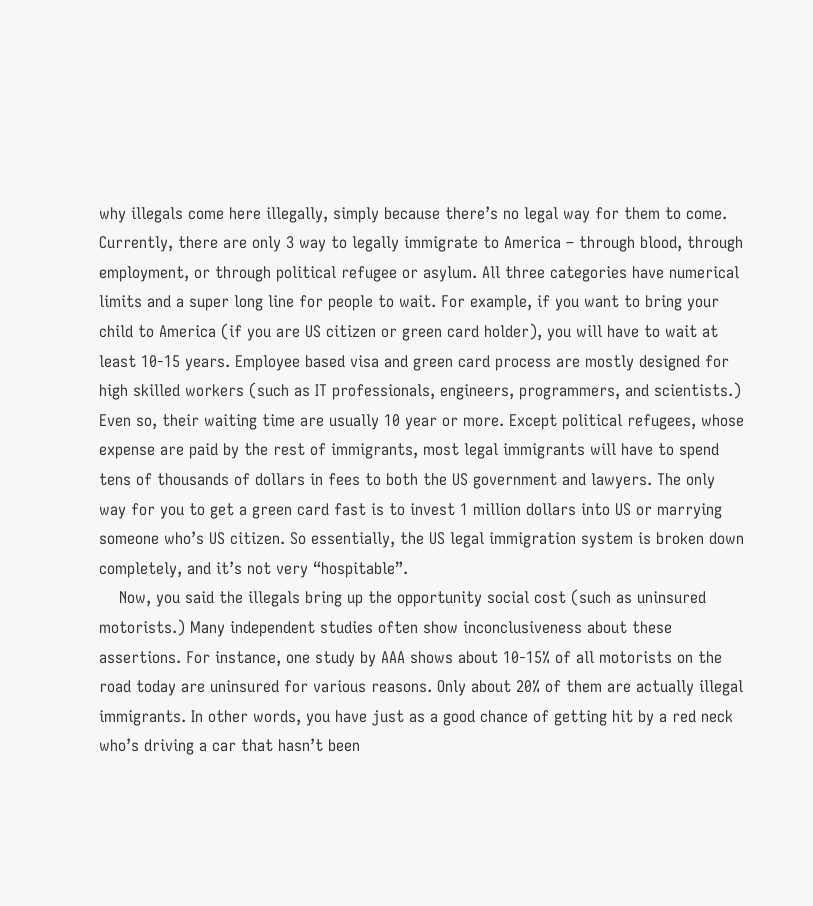why illegals come here illegally, simply because there’s no legal way for them to come. Currently, there are only 3 way to legally immigrate to America – through blood, through employment, or through political refugee or asylum. All three categories have numerical limits and a super long line for people to wait. For example, if you want to bring your child to America (if you are US citizen or green card holder), you will have to wait at least 10-15 years. Employee based visa and green card process are mostly designed for high skilled workers (such as IT professionals, engineers, programmers, and scientists.) Even so, their waiting time are usually 10 year or more. Except political refugees, whose expense are paid by the rest of immigrants, most legal immigrants will have to spend tens of thousands of dollars in fees to both the US government and lawyers. The only way for you to get a green card fast is to invest 1 million dollars into US or marrying someone who’s US citizen. So essentially, the US legal immigration system is broken down completely, and it’s not very “hospitable”.
    Now, you said the illegals bring up the opportunity social cost (such as uninsured motorists.) Many independent studies often show inconclusiveness about these assertions. For instance, one study by AAA shows about 10-15% of all motorists on the road today are uninsured for various reasons. Only about 20% of them are actually illegal immigrants. In other words, you have just as a good chance of getting hit by a red neck who’s driving a car that hasn’t been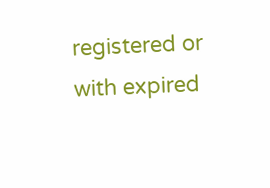registered or with expired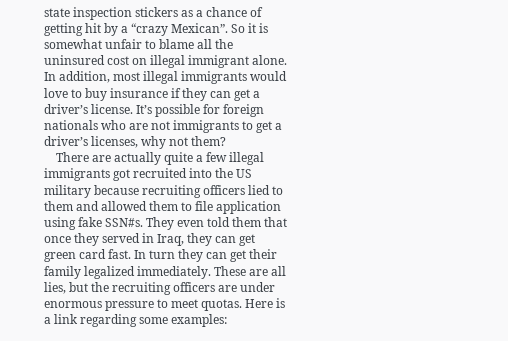state inspection stickers as a chance of getting hit by a “crazy Mexican”. So it is somewhat unfair to blame all the uninsured cost on illegal immigrant alone. In addition, most illegal immigrants would love to buy insurance if they can get a driver’s license. It’s possible for foreign nationals who are not immigrants to get a driver’s licenses, why not them?
    There are actually quite a few illegal immigrants got recruited into the US military because recruiting officers lied to them and allowed them to file application using fake SSN#s. They even told them that once they served in Iraq, they can get green card fast. In turn they can get their family legalized immediately. These are all lies, but the recruiting officers are under enormous pressure to meet quotas. Here is a link regarding some examples: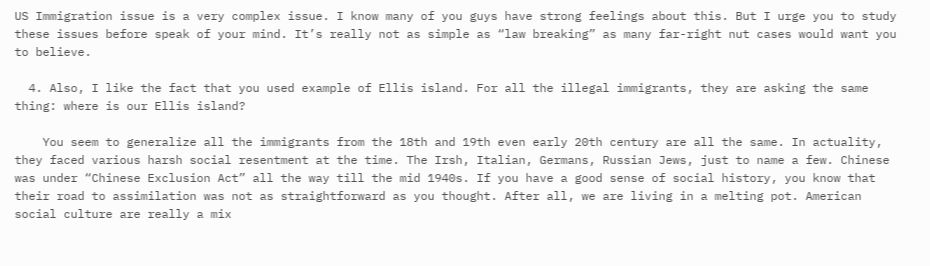US Immigration issue is a very complex issue. I know many of you guys have strong feelings about this. But I urge you to study these issues before speak of your mind. It’s really not as simple as “law breaking” as many far-right nut cases would want you to believe.

  4. Also, I like the fact that you used example of Ellis island. For all the illegal immigrants, they are asking the same thing: where is our Ellis island?

    You seem to generalize all the immigrants from the 18th and 19th even early 20th century are all the same. In actuality, they faced various harsh social resentment at the time. The Irsh, Italian, Germans, Russian Jews, just to name a few. Chinese was under “Chinese Exclusion Act” all the way till the mid 1940s. If you have a good sense of social history, you know that their road to assimilation was not as straightforward as you thought. After all, we are living in a melting pot. American social culture are really a mix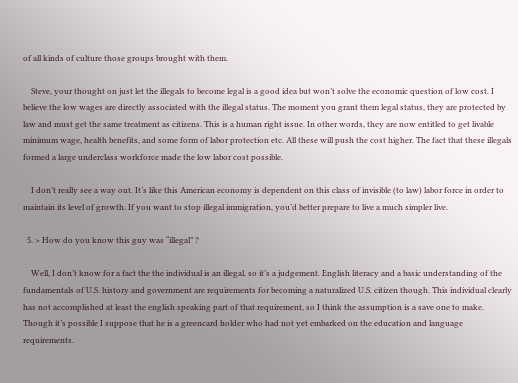of all kinds of culture those groups brought with them.

    Steve, your thought on just let the illegals to become legal is a good idea but won’t solve the economic question of low cost. I believe the low wages are directly associated with the illegal status. The moment you grant them legal status, they are protected by law and must get the same treatment as citizens. This is a human right issue. In other words, they are now entitled to get livable minimum wage, health benefits, and some form of labor protection etc. All these will push the cost higher. The fact that these illegals formed a large underclass workforce made the low labor cost possible.

    I don’t really see a way out. It’s like this American economy is dependent on this class of invisible (to law) labor force in order to maintain its level of growth. If you want to stop illegal immigration, you’d better prepare to live a much simpler live.

  5. > How do you know this guy was “illegal” ?

    Well, I don’t know for a fact the the individual is an illegal, so it’s a judgement. English literacy and a basic understanding of the fundamentals of U.S. history and government are requirements for becoming a naturalized U.S. citizen though. This individual clearly has not accomplished at least the english speaking part of that requirement, so I think the assumption is a save one to make. Though it’s possible I suppose that he is a greencard holder who had not yet embarked on the education and language requirements.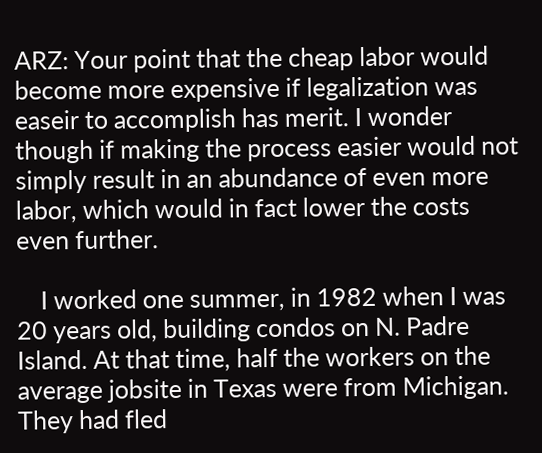ARZ: Your point that the cheap labor would become more expensive if legalization was easeir to accomplish has merit. I wonder though if making the process easier would not simply result in an abundance of even more labor, which would in fact lower the costs even further.

    I worked one summer, in 1982 when I was 20 years old, building condos on N. Padre Island. At that time, half the workers on the average jobsite in Texas were from Michigan. They had fled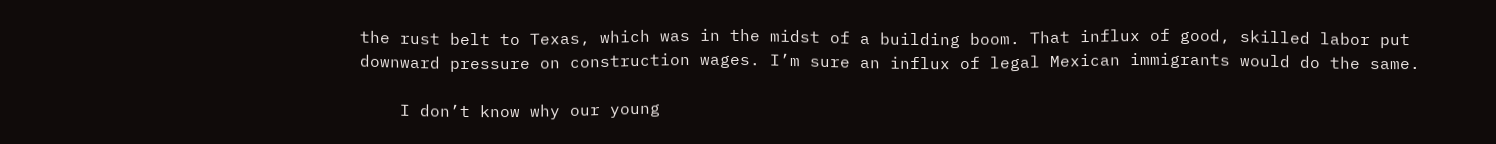the rust belt to Texas, which was in the midst of a building boom. That influx of good, skilled labor put downward pressure on construction wages. I’m sure an influx of legal Mexican immigrants would do the same.

    I don’t know why our young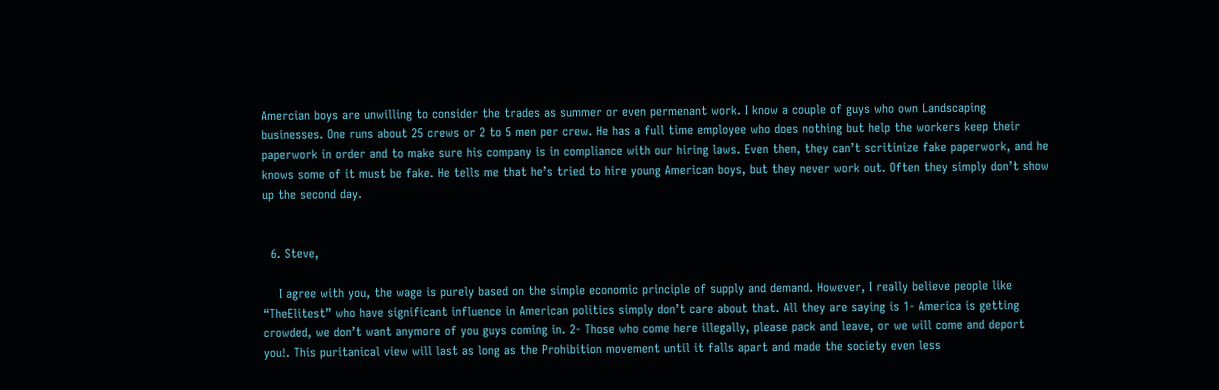Amercian boys are unwilling to consider the trades as summer or even permenant work. I know a couple of guys who own Landscaping businesses. One runs about 25 crews or 2 to 5 men per crew. He has a full time employee who does nothing but help the workers keep their paperwork in order and to make sure his company is in compliance with our hiring laws. Even then, they can’t scritinize fake paperwork, and he knows some of it must be fake. He tells me that he’s tried to hire young American boys, but they never work out. Often they simply don’t show up the second day.


  6. Steve,

    I agree with you, the wage is purely based on the simple economic principle of supply and demand. However, I really believe people like “TheElitest” who have significant influence in American politics simply don’t care about that. All they are saying is 1- America is getting crowded, we don’t want anymore of you guys coming in. 2- Those who come here illegally, please pack and leave, or we will come and deport you!. This puritanical view will last as long as the Prohibition movement until it falls apart and made the society even less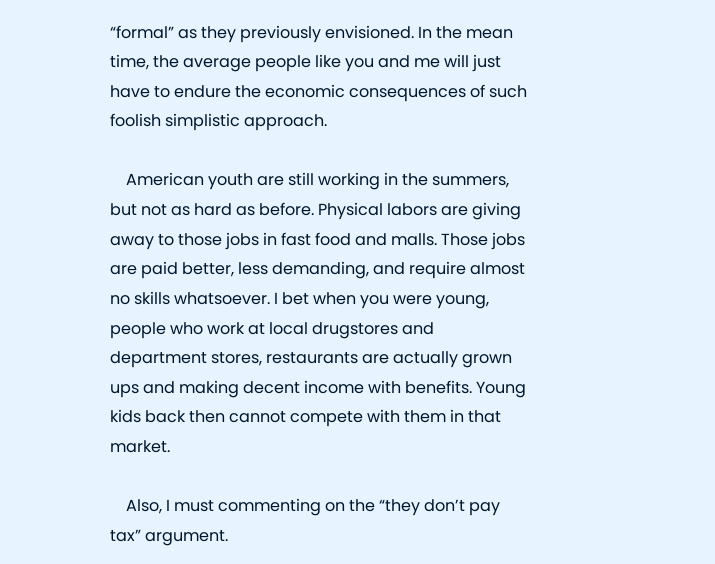“formal” as they previously envisioned. In the mean time, the average people like you and me will just have to endure the economic consequences of such foolish simplistic approach.

    American youth are still working in the summers, but not as hard as before. Physical labors are giving away to those jobs in fast food and malls. Those jobs are paid better, less demanding, and require almost no skills whatsoever. I bet when you were young, people who work at local drugstores and department stores, restaurants are actually grown ups and making decent income with benefits. Young kids back then cannot compete with them in that market.

    Also, I must commenting on the “they don’t pay tax” argument.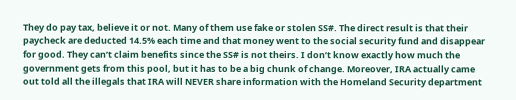They do pay tax, believe it or not. Many of them use fake or stolen SS#. The direct result is that their paycheck are deducted 14.5% each time and that money went to the social security fund and disappear for good. They can’t claim benefits since the SS# is not theirs. I don’t know exactly how much the government gets from this pool, but it has to be a big chunk of change. Moreover, IRA actually came out told all the illegals that IRA will NEVER share information with the Homeland Security department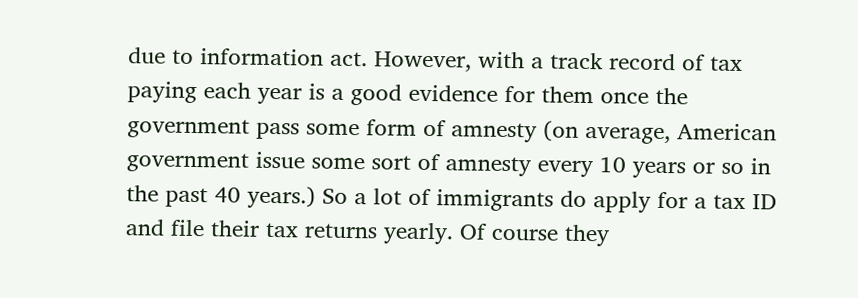due to information act. However, with a track record of tax paying each year is a good evidence for them once the government pass some form of amnesty (on average, American government issue some sort of amnesty every 10 years or so in the past 40 years.) So a lot of immigrants do apply for a tax ID and file their tax returns yearly. Of course they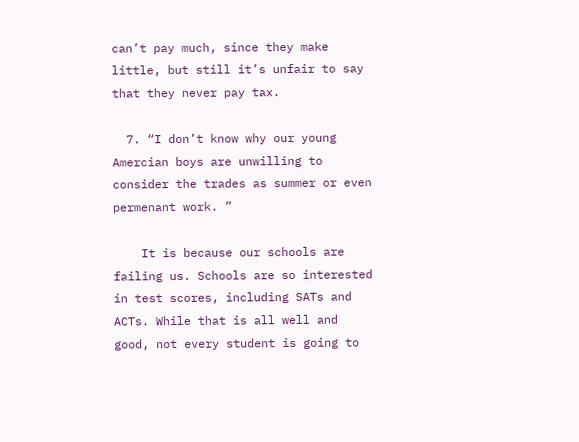can’t pay much, since they make little, but still it’s unfair to say that they never pay tax.

  7. “I don’t know why our young Amercian boys are unwilling to consider the trades as summer or even permenant work. ”

    It is because our schools are failing us. Schools are so interested in test scores, including SATs and ACTs. While that is all well and good, not every student is going to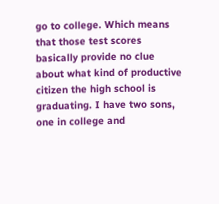go to college. Which means that those test scores basically provide no clue about what kind of productive citizen the high school is graduating. I have two sons, one in college and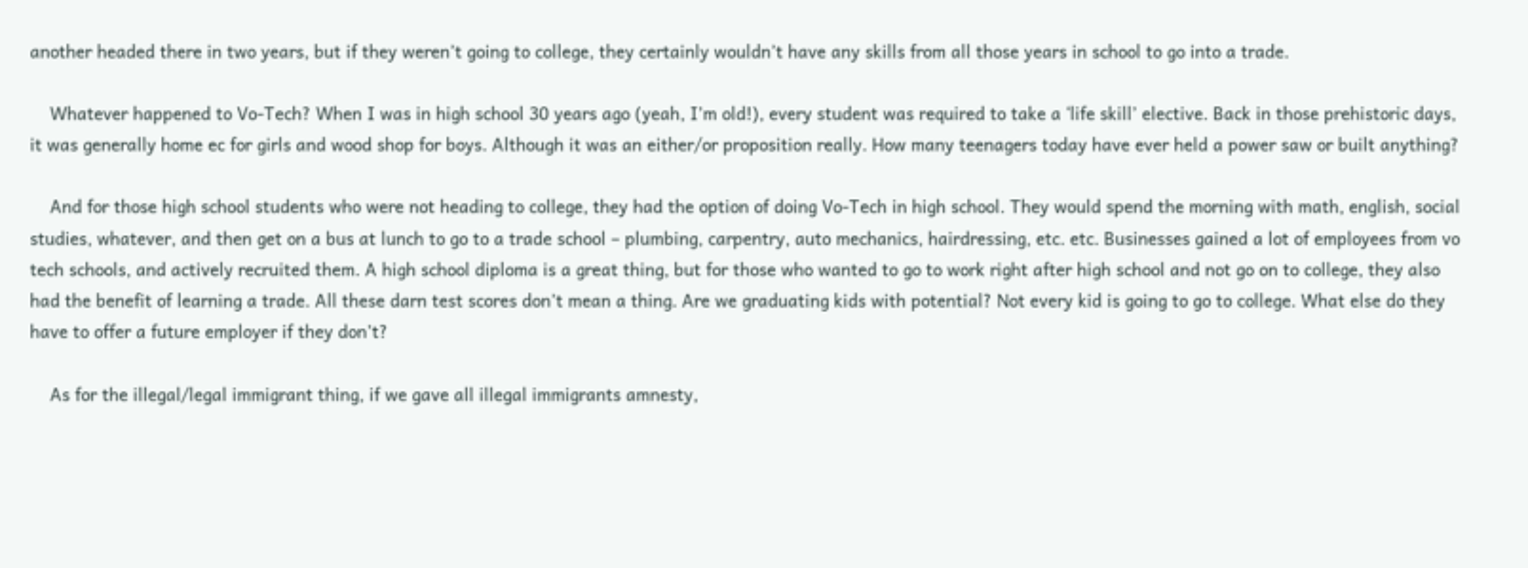another headed there in two years, but if they weren’t going to college, they certainly wouldn’t have any skills from all those years in school to go into a trade.

    Whatever happened to Vo-Tech? When I was in high school 30 years ago (yeah, I’m old!), every student was required to take a ‘life skill’ elective. Back in those prehistoric days, it was generally home ec for girls and wood shop for boys. Although it was an either/or proposition really. How many teenagers today have ever held a power saw or built anything?

    And for those high school students who were not heading to college, they had the option of doing Vo-Tech in high school. They would spend the morning with math, english, social studies, whatever, and then get on a bus at lunch to go to a trade school – plumbing, carpentry, auto mechanics, hairdressing, etc. etc. Businesses gained a lot of employees from vo tech schools, and actively recruited them. A high school diploma is a great thing, but for those who wanted to go to work right after high school and not go on to college, they also had the benefit of learning a trade. All these darn test scores don’t mean a thing. Are we graduating kids with potential? Not every kid is going to go to college. What else do they have to offer a future employer if they don’t?

    As for the illegal/legal immigrant thing, if we gave all illegal immigrants amnesty,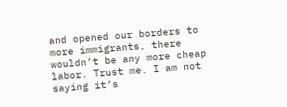and opened our borders to more immigrants, there wouldn’t be any more cheap labor. Trust me. I am not saying it’s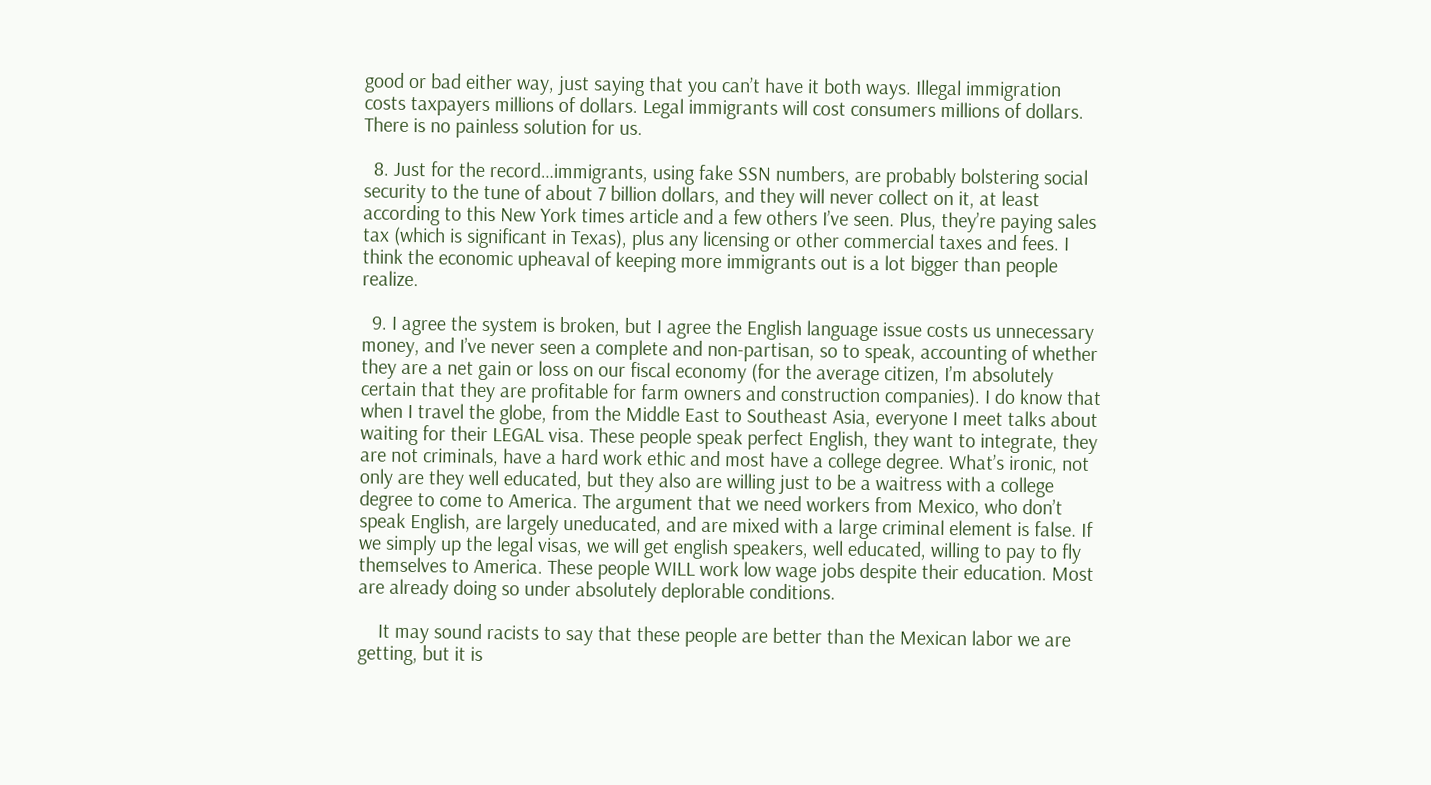good or bad either way, just saying that you can’t have it both ways. Illegal immigration costs taxpayers millions of dollars. Legal immigrants will cost consumers millions of dollars. There is no painless solution for us.

  8. Just for the record…immigrants, using fake SSN numbers, are probably bolstering social security to the tune of about 7 billion dollars, and they will never collect on it, at least according to this New York times article and a few others I’ve seen. Plus, they’re paying sales tax (which is significant in Texas), plus any licensing or other commercial taxes and fees. I think the economic upheaval of keeping more immigrants out is a lot bigger than people realize.

  9. I agree the system is broken, but I agree the English language issue costs us unnecessary money, and I’ve never seen a complete and non-partisan, so to speak, accounting of whether they are a net gain or loss on our fiscal economy (for the average citizen, I’m absolutely certain that they are profitable for farm owners and construction companies). I do know that when I travel the globe, from the Middle East to Southeast Asia, everyone I meet talks about waiting for their LEGAL visa. These people speak perfect English, they want to integrate, they are not criminals, have a hard work ethic and most have a college degree. What’s ironic, not only are they well educated, but they also are willing just to be a waitress with a college degree to come to America. The argument that we need workers from Mexico, who don’t speak English, are largely uneducated, and are mixed with a large criminal element is false. If we simply up the legal visas, we will get english speakers, well educated, willing to pay to fly themselves to America. These people WILL work low wage jobs despite their education. Most are already doing so under absolutely deplorable conditions.

    It may sound racists to say that these people are better than the Mexican labor we are getting, but it is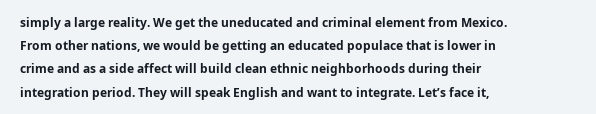simply a large reality. We get the uneducated and criminal element from Mexico. From other nations, we would be getting an educated populace that is lower in crime and as a side affect will build clean ethnic neighborhoods during their integration period. They will speak English and want to integrate. Let’s face it,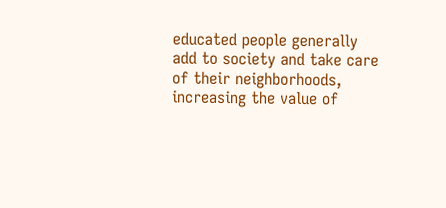educated people generally add to society and take care of their neighborhoods, increasing the value of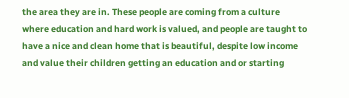the area they are in. These people are coming from a culture where education and hard work is valued, and people are taught to have a nice and clean home that is beautiful, despite low income and value their children getting an education and or starting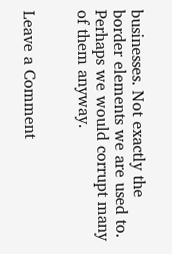businesses. Not exactly the border elements we are used to. Perhaps we would corrupt many of them anyway.


Leave a Comment